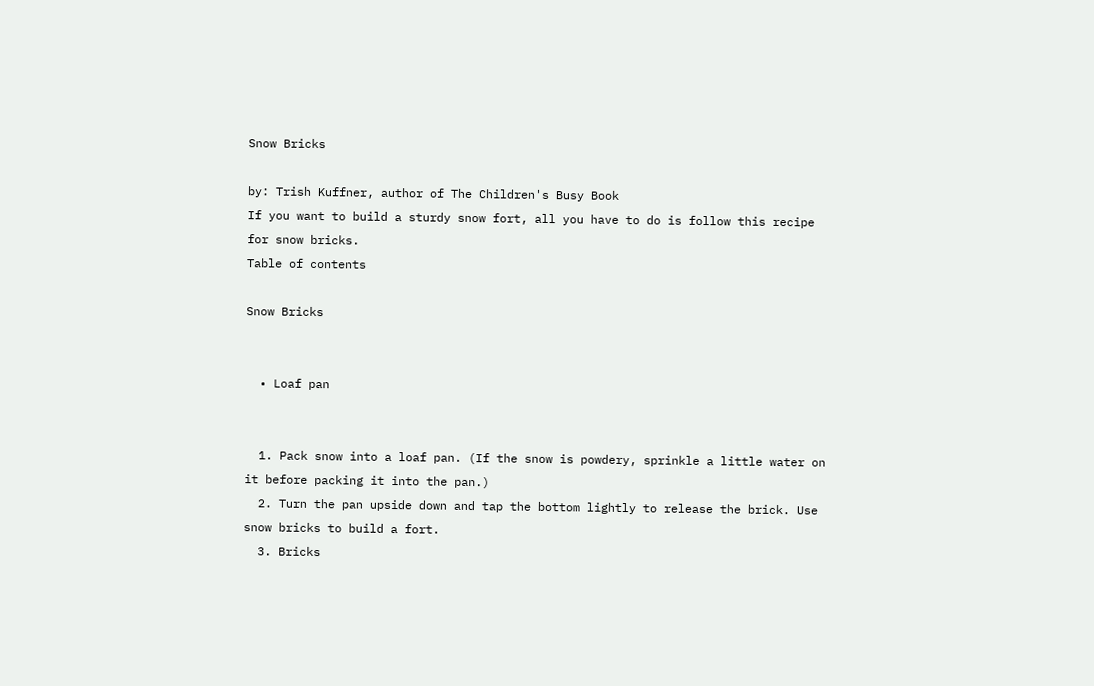Snow Bricks

by: Trish Kuffner, author of The Children's Busy Book
If you want to build a sturdy snow fort, all you have to do is follow this recipe for snow bricks.
Table of contents

Snow Bricks


  • Loaf pan


  1. Pack snow into a loaf pan. (If the snow is powdery, sprinkle a little water on it before packing it into the pan.)
  2. Turn the pan upside down and tap the bottom lightly to release the brick. Use snow bricks to build a fort.
  3. Bricks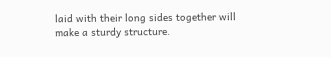laid with their long sides together will make a sturdy structure.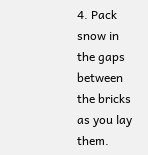4. Pack snow in the gaps between the bricks as you lay them.